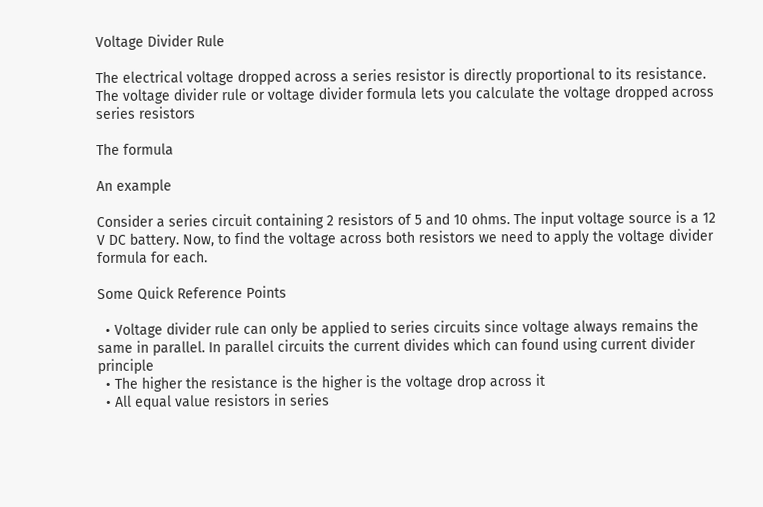Voltage Divider Rule

The electrical voltage dropped across a series resistor is directly proportional to its resistance. The voltage divider rule or voltage divider formula lets you calculate the voltage dropped across series resistors

The formula

An example

Consider a series circuit containing 2 resistors of 5 and 10 ohms. The input voltage source is a 12 V DC battery. Now, to find the voltage across both resistors we need to apply the voltage divider formula for each.

Some Quick Reference Points

  • Voltage divider rule can only be applied to series circuits since voltage always remains the same in parallel. In parallel circuits the current divides which can found using current divider principle
  • The higher the resistance is the higher is the voltage drop across it
  • All equal value resistors in series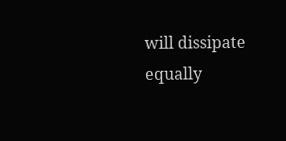will dissipate equally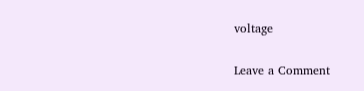voltage

Leave a Comment